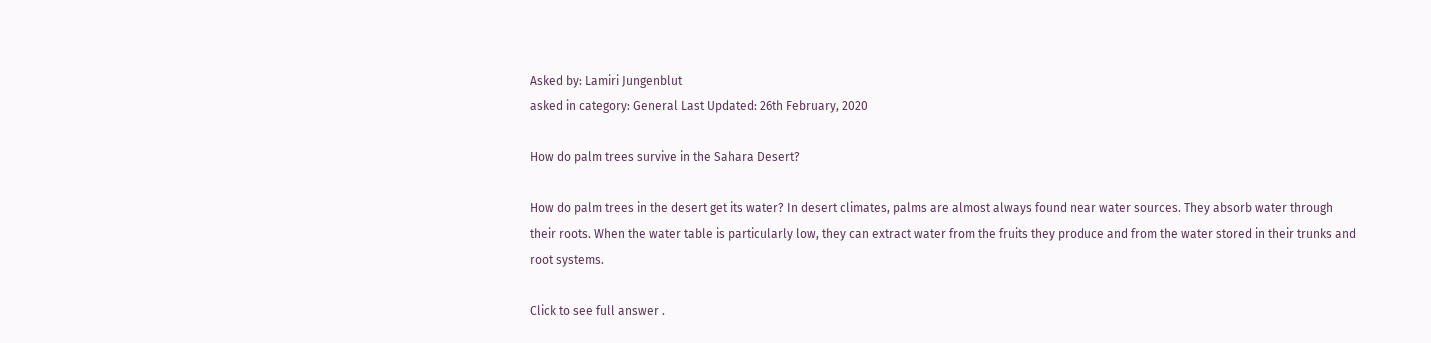Asked by: Lamiri Jungenblut
asked in category: General Last Updated: 26th February, 2020

How do palm trees survive in the Sahara Desert?

How do palm trees in the desert get its water? In desert climates, palms are almost always found near water sources. They absorb water through their roots. When the water table is particularly low, they can extract water from the fruits they produce and from the water stored in their trunks and root systems.

Click to see full answer .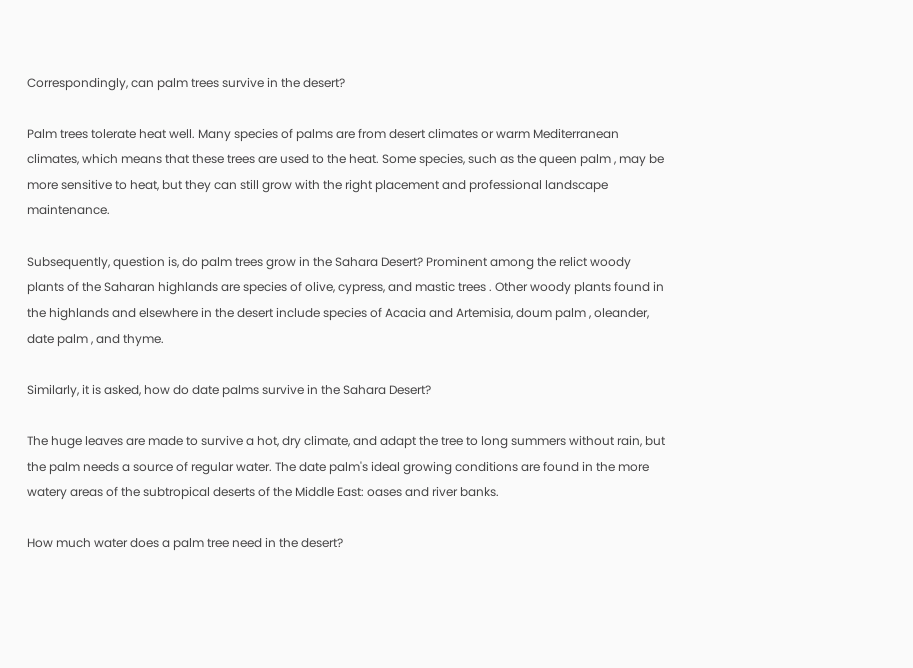Correspondingly, can palm trees survive in the desert?

Palm trees tolerate heat well. Many species of palms are from desert climates or warm Mediterranean climates, which means that these trees are used to the heat. Some species, such as the queen palm , may be more sensitive to heat, but they can still grow with the right placement and professional landscape maintenance.

Subsequently, question is, do palm trees grow in the Sahara Desert? Prominent among the relict woody plants of the Saharan highlands are species of olive, cypress, and mastic trees . Other woody plants found in the highlands and elsewhere in the desert include species of Acacia and Artemisia, doum palm , oleander, date palm , and thyme.

Similarly, it is asked, how do date palms survive in the Sahara Desert?

The huge leaves are made to survive a hot, dry climate, and adapt the tree to long summers without rain, but the palm needs a source of regular water. The date palm's ideal growing conditions are found in the more watery areas of the subtropical deserts of the Middle East: oases and river banks.

How much water does a palm tree need in the desert?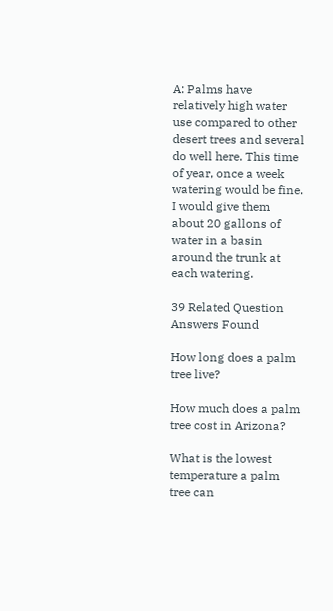A: Palms have relatively high water use compared to other desert trees and several do well here. This time of year, once a week watering would be fine. I would give them about 20 gallons of water in a basin around the trunk at each watering.

39 Related Question Answers Found

How long does a palm tree live?

How much does a palm tree cost in Arizona?

What is the lowest temperature a palm tree can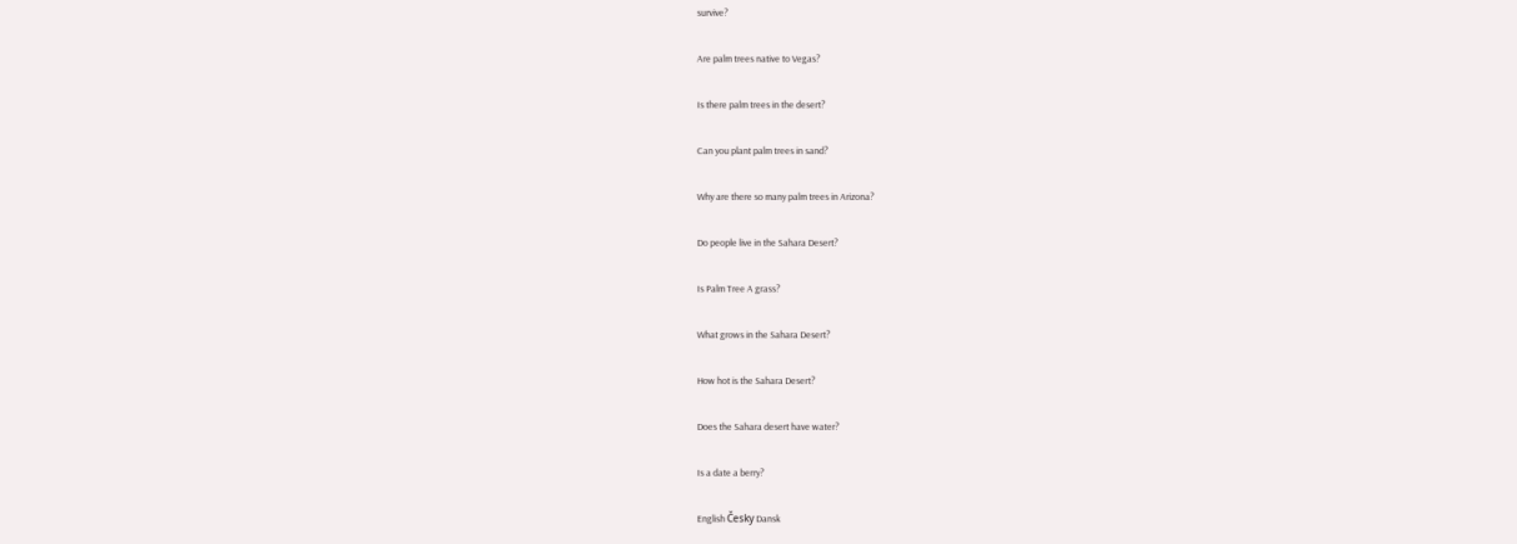survive?

Are palm trees native to Vegas?

Is there palm trees in the desert?

Can you plant palm trees in sand?

Why are there so many palm trees in Arizona?

Do people live in the Sahara Desert?

Is Palm Tree A grass?

What grows in the Sahara Desert?

How hot is the Sahara Desert?

Does the Sahara desert have water?

Is a date a berry?

English Česky Dansk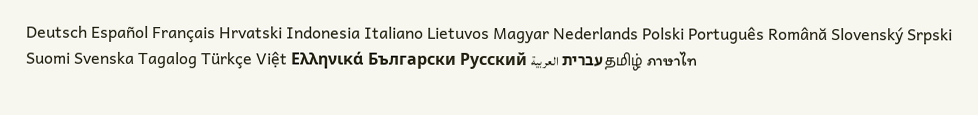Deutsch Español Français Hrvatski Indonesia Italiano Lietuvos Magyar Nederlands Polski Português Română Slovenský Srpski Suomi Svenska Tagalog Türkçe Việt Ελληνικά Български Русский עברית العربية தமிழ் ภาษาไท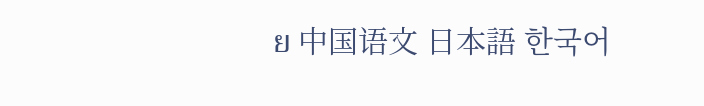ย 中国语文 日本語 한국어